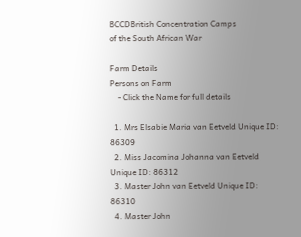BCCDBritish Concentration Camps
of the South African War

Farm Details
Persons on Farm
    - Click the Name for full details

  1. Mrs Elsabie Maria van Eetveld Unique ID: 86309
  2. Miss Jacomina Johanna van Eetveld Unique ID: 86312
  3. Master John van Eetveld Unique ID: 86310
  4. Master John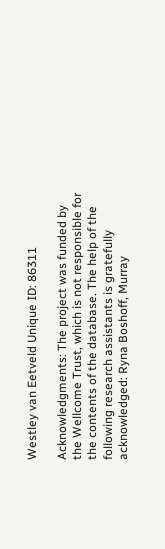Westley van Eetveld Unique ID: 86311

Acknowledgments: The project was funded by the Wellcome Trust, which is not responsible for the contents of the database. The help of the following research assistants is gratefully acknowledged: Ryna Boshoff, Murray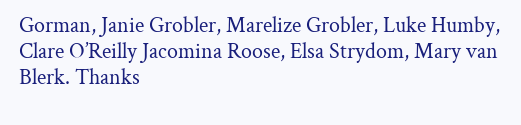Gorman, Janie Grobler, Marelize Grobler, Luke Humby, Clare O’Reilly Jacomina Roose, Elsa Strydom, Mary van Blerk. Thanks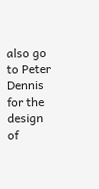also go to Peter Dennis for the design of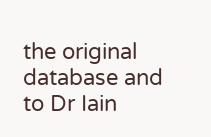the original database and to Dr Iain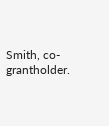Smith, co-grantholder.